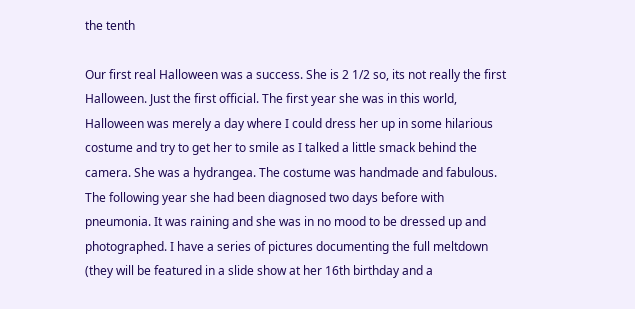the tenth

Our first real Halloween was a success. She is 2 1/2 so, its not really the first Halloween. Just the first official. The first year she was in this world, Halloween was merely a day where I could dress her up in some hilarious costume and try to get her to smile as I talked a little smack behind the camera. She was a hydrangea. The costume was handmade and fabulous. The following year she had been diagnosed two days before with pneumonia. It was raining and she was in no mood to be dressed up and photographed. I have a series of pictures documenting the full meltdown (they will be featured in a slide show at her 16th birthday and a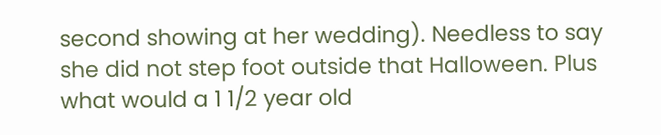second showing at her wedding). Needless to say she did not step foot outside that Halloween. Plus what would a 1 1/2 year old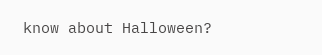know about Halloween?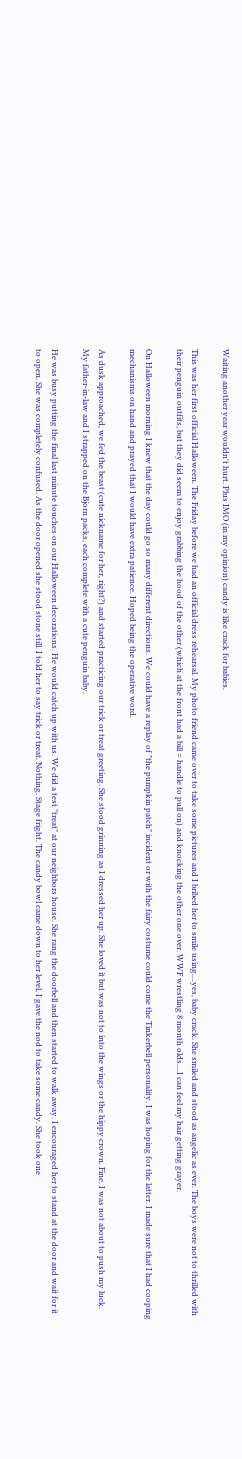Waiting another year wouldn't hurt. Plus IMO (in my opinion) candy is like crack for babies.

This was her first official Halloween. The Friday before we had an official dress rehearsal. My photo friend came over to take some pictures and I bribed her to smile using....yes, baby crack. She smiled and stood as angelic as ever. The boys were not to thrilled with their penguin outfits, but they did seem to enjoy grabbing the hood of the other (which at the front had a bill = handle to pull on) and knocking the other one over. WWF wrestling 8 month olds....I can feel my hair getting grayer.

On Halloween morning I knew that the day could go so many different directions. We could have a replay of "the pumpkin patch" incident or with the fairy costume could come the Tinkerbell personality. I was hoping for the latter. I made sure that I had cooping mechanisms on hand and prayed that I would have extra patience. Hoped being the operative word.

As dusk approached, we fed the beast (cute nickname for her, right?) and started practicing our trick or treat greeting. She stood grinning as I dressed her up. She loved it but was not to into the wings or the hippy crown. Fine. I was not about to push my luck. My father-in-law and I strapped on the Bjorn packs, each complete with a cute penguin baby.

He was busy putting the final last minute touches on our Halloween decorations. He would catch up with us. We did a test "treat" at our neighbors house. She rang the doorbell and then started to walk away. I encouraged her to stand at the door and wait for it to open. She was completely confused. As the door opened she stood stone still. I told her to say trick or treat. Nothing. Stage fright. The candy bowl came down to her level, I gave the nod to take some candy. She took one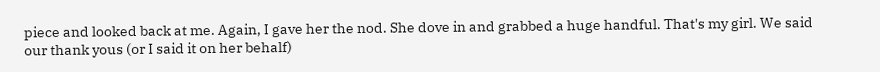piece and looked back at me. Again, I gave her the nod. She dove in and grabbed a huge handful. That's my girl. We said our thank yous (or I said it on her behalf)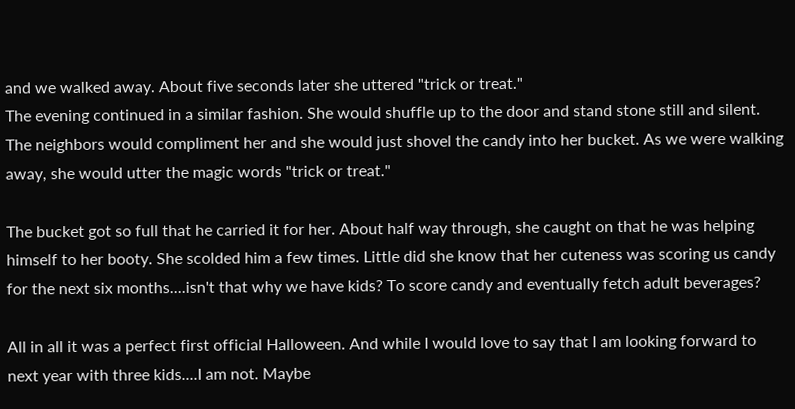and we walked away. About five seconds later she uttered "trick or treat."
The evening continued in a similar fashion. She would shuffle up to the door and stand stone still and silent. The neighbors would compliment her and she would just shovel the candy into her bucket. As we were walking away, she would utter the magic words "trick or treat."

The bucket got so full that he carried it for her. About half way through, she caught on that he was helping himself to her booty. She scolded him a few times. Little did she know that her cuteness was scoring us candy for the next six months....isn't that why we have kids? To score candy and eventually fetch adult beverages?

All in all it was a perfect first official Halloween. And while I would love to say that I am looking forward to next year with three kids....I am not. Maybe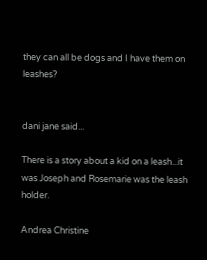they can all be dogs and I have them on leashes?


dani jane said...

There is a story about a kid on a leash...it was Joseph and Rosemarie was the leash holder.

Andrea Christine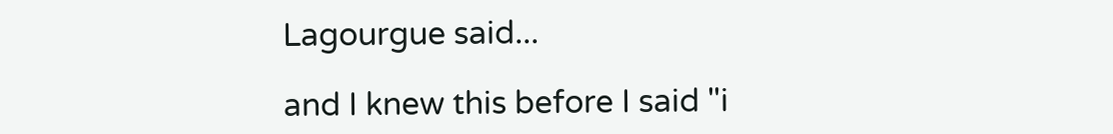Lagourgue said...

and I knew this before I said "i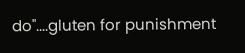do"....gluten for punishment